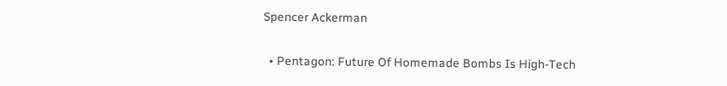Spencer Ackerman

  • Pentagon: Future Of Homemade Bombs Is High-Tech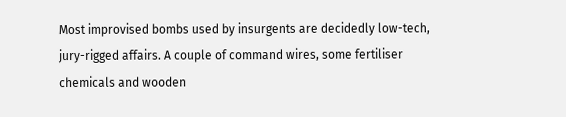Most improvised bombs used by insurgents are decidedly low-tech, jury-rigged affairs. A couple of command wires, some fertiliser chemicals and wooden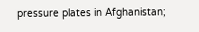pressure plates in Afghanistan;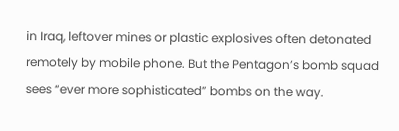in Iraq, leftover mines or plastic explosives often detonated remotely by mobile phone. But the Pentagon’s bomb squad sees “ever more sophisticated” bombs on the way.